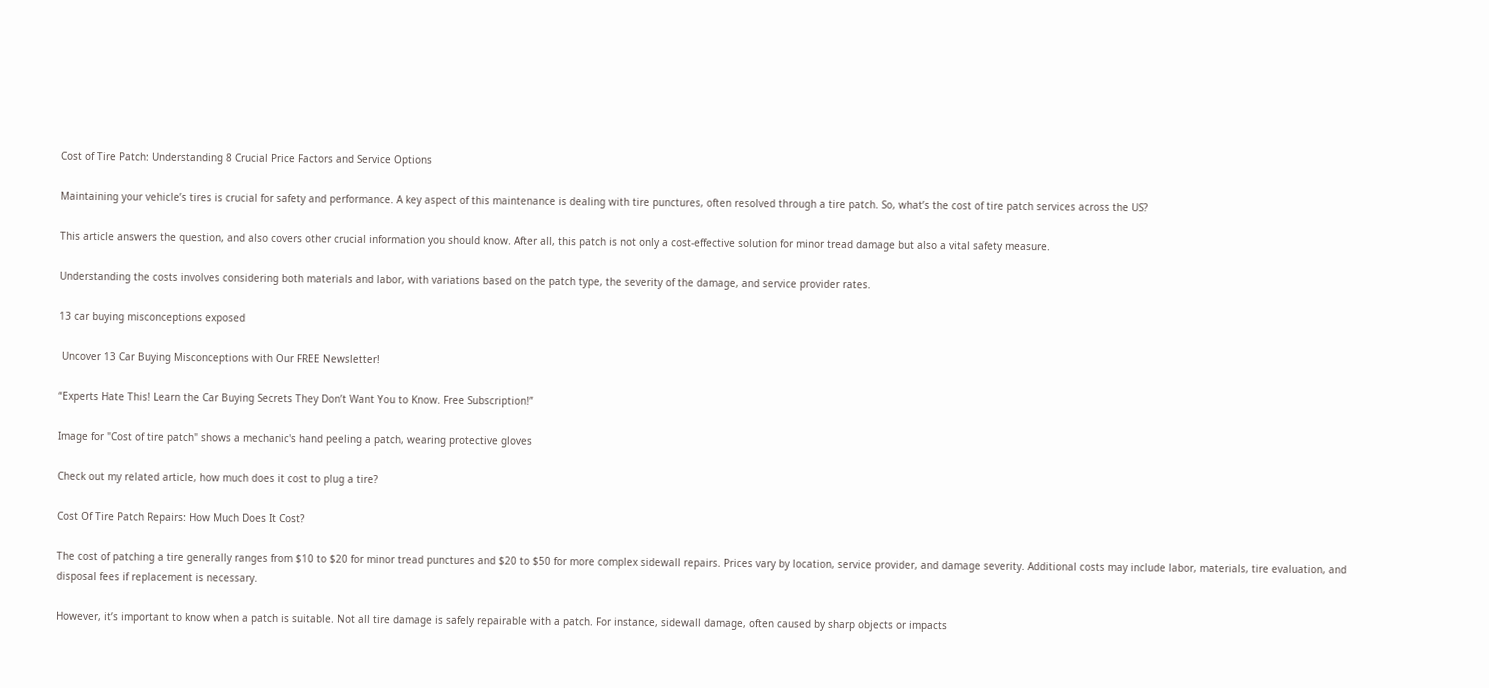Cost of Tire Patch: Understanding 8 Crucial Price Factors and Service Options

Maintaining your vehicle’s tires is crucial for safety and performance. A key aspect of this maintenance is dealing with tire punctures, often resolved through a tire patch. So, what’s the cost of tire patch services across the US?

This article answers the question, and also covers other crucial information you should know. After all, this patch is not only a cost-effective solution for minor tread damage but also a vital safety measure.

Understanding the costs involves considering both materials and labor, with variations based on the patch type, the severity of the damage, and service provider rates.

13 car buying misconceptions exposed

 Uncover 13 Car Buying Misconceptions with Our FREE Newsletter!

“Experts Hate This! Learn the Car Buying Secrets They Don’t Want You to Know. Free Subscription!”

Image for "Cost of tire patch" shows a mechanic's hand peeling a patch, wearing protective gloves

Check out my related article, how much does it cost to plug a tire?

Cost Of Tire Patch Repairs: How Much Does It Cost?

The cost of patching a tire generally ranges from $10 to $20 for minor tread punctures and $20 to $50 for more complex sidewall repairs. Prices vary by location, service provider, and damage severity. Additional costs may include labor, materials, tire evaluation, and disposal fees if replacement is necessary.

However, it’s important to know when a patch is suitable. Not all tire damage is safely repairable with a patch. For instance, sidewall damage, often caused by sharp objects or impacts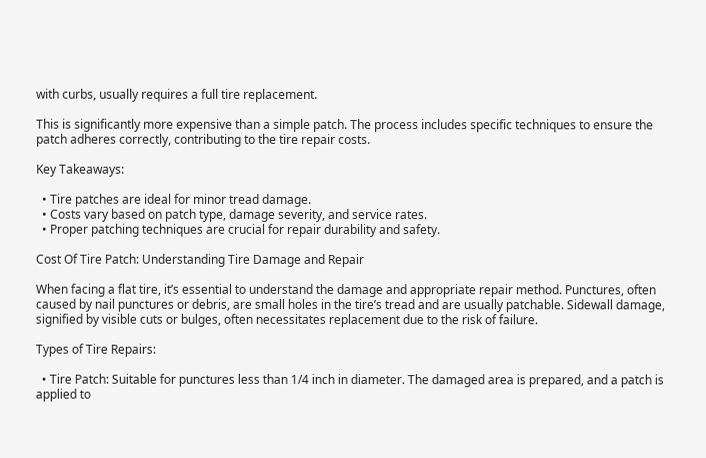with curbs, usually requires a full tire replacement.

This is significantly more expensive than a simple patch. The process includes specific techniques to ensure the patch adheres correctly, contributing to the tire repair costs.

Key Takeaways:

  • Tire patches are ideal for minor tread damage.
  • Costs vary based on patch type, damage severity, and service rates.
  • Proper patching techniques are crucial for repair durability and safety.

Cost Of Tire Patch: Understanding Tire Damage and Repair

When facing a flat tire, it’s essential to understand the damage and appropriate repair method. Punctures, often caused by nail punctures or debris, are small holes in the tire’s tread and are usually patchable. Sidewall damage, signified by visible cuts or bulges, often necessitates replacement due to the risk of failure.

Types of Tire Repairs:

  • Tire Patch: Suitable for punctures less than 1/4 inch in diameter. The damaged area is prepared, and a patch is applied to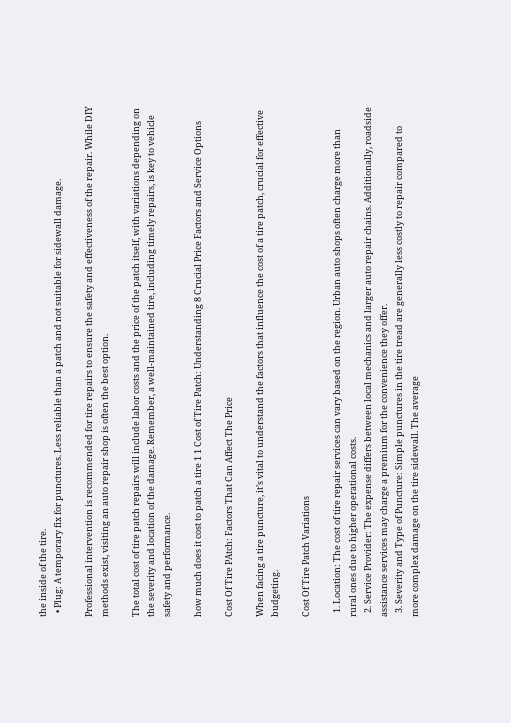the inside of the tire.
  • Plug: A temporary fix for punctures. Less reliable than a patch and not suitable for sidewall damage.

Professional intervention is recommended for tire repairs to ensure the safety and effectiveness of the repair. While DIY methods exist, visiting an auto repair shop is often the best option.

The total cost of tire patch repairs will include labor costs and the price of the patch itself, with variations depending on the severity and location of the damage. Remember, a well-maintained tire, including timely repairs, is key to vehicle safety and performance.

how much does it cost to patch a tire 1 1 Cost of Tire Patch: Understanding 8 Crucial Price Factors and Service Options

Cost Of Tire PAtch: Factors That Can Affect The Price

When facing a tire puncture, it’s vital to understand the factors that influence the cost of a tire patch, crucial for effective budgeting.

Cost Of Tire Patch Variations

  1. Location: The cost of tire repair services can vary based on the region. Urban auto shops often charge more than rural ones due to higher operational costs.
  2. Service Provider: The expense differs between local mechanics and larger auto repair chains. Additionally, roadside assistance services may charge a premium for the convenience they offer.
  3. Severity and Type of Puncture: Simple punctures in the tire tread are generally less costly to repair compared to more complex damage on the tire sidewall. The average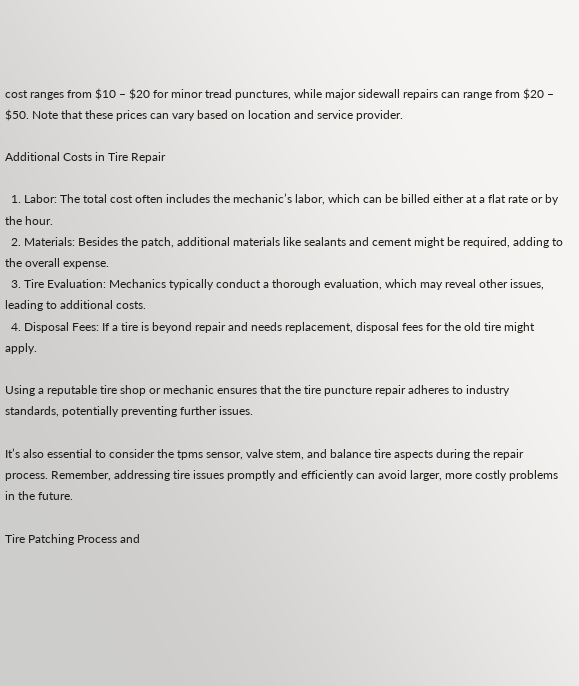cost ranges from $10 – $20 for minor tread punctures, while major sidewall repairs can range from $20 – $50. Note that these prices can vary based on location and service provider.

Additional Costs in Tire Repair

  1. Labor: The total cost often includes the mechanic’s labor, which can be billed either at a flat rate or by the hour.
  2. Materials: Besides the patch, additional materials like sealants and cement might be required, adding to the overall expense.
  3. Tire Evaluation: Mechanics typically conduct a thorough evaluation, which may reveal other issues, leading to additional costs.
  4. Disposal Fees: If a tire is beyond repair and needs replacement, disposal fees for the old tire might apply.

Using a reputable tire shop or mechanic ensures that the tire puncture repair adheres to industry standards, potentially preventing further issues.

It’s also essential to consider the tpms sensor, valve stem, and balance tire aspects during the repair process. Remember, addressing tire issues promptly and efficiently can avoid larger, more costly problems in the future.

Tire Patching Process and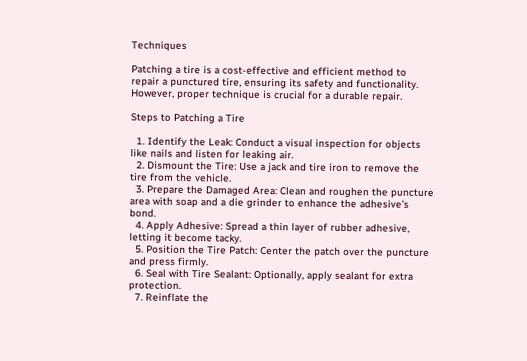Techniques

Patching a tire is a cost-effective and efficient method to repair a punctured tire, ensuring its safety and functionality. However, proper technique is crucial for a durable repair.

Steps to Patching a Tire

  1. Identify the Leak: Conduct a visual inspection for objects like nails and listen for leaking air.
  2. Dismount the Tire: Use a jack and tire iron to remove the tire from the vehicle.
  3. Prepare the Damaged Area: Clean and roughen the puncture area with soap and a die grinder to enhance the adhesive’s bond.
  4. Apply Adhesive: Spread a thin layer of rubber adhesive, letting it become tacky.
  5. Position the Tire Patch: Center the patch over the puncture and press firmly.
  6. Seal with Tire Sealant: Optionally, apply sealant for extra protection.
  7. Reinflate the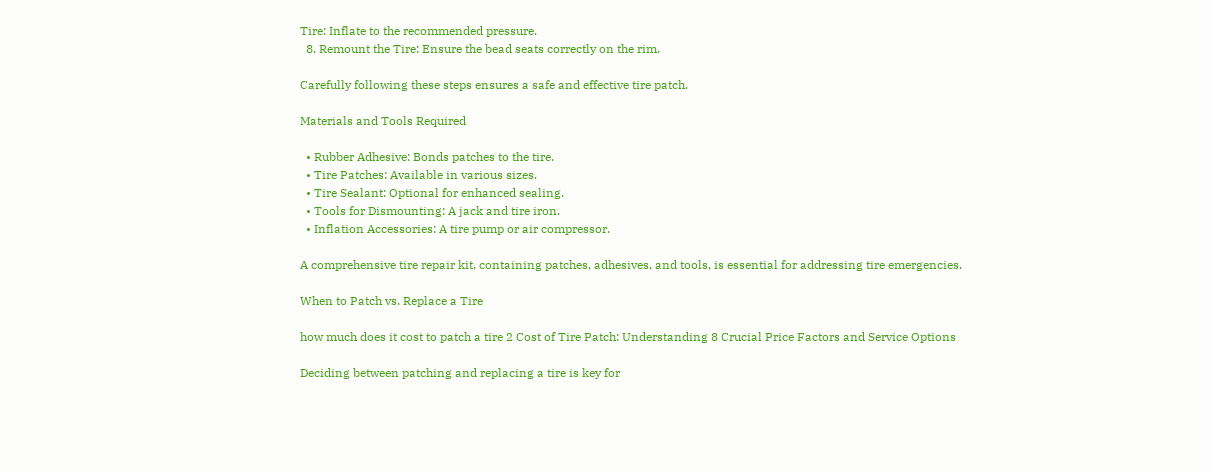Tire: Inflate to the recommended pressure.
  8. Remount the Tire: Ensure the bead seats correctly on the rim.

Carefully following these steps ensures a safe and effective tire patch.

Materials and Tools Required

  • Rubber Adhesive: Bonds patches to the tire.
  • Tire Patches: Available in various sizes.
  • Tire Sealant: Optional for enhanced sealing.
  • Tools for Dismounting: A jack and tire iron.
  • Inflation Accessories: A tire pump or air compressor.

A comprehensive tire repair kit, containing patches, adhesives, and tools, is essential for addressing tire emergencies.

When to Patch vs. Replace a Tire

how much does it cost to patch a tire 2 Cost of Tire Patch: Understanding 8 Crucial Price Factors and Service Options

Deciding between patching and replacing a tire is key for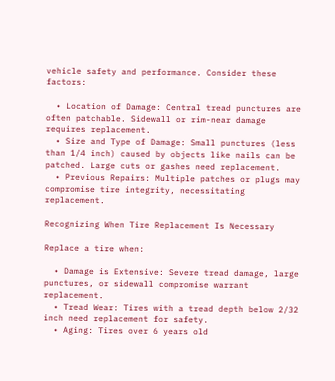vehicle safety and performance. Consider these factors:

  • Location of Damage: Central tread punctures are often patchable. Sidewall or rim-near damage requires replacement.
  • Size and Type of Damage: Small punctures (less than 1/4 inch) caused by objects like nails can be patched. Large cuts or gashes need replacement.
  • Previous Repairs: Multiple patches or plugs may compromise tire integrity, necessitating replacement.

Recognizing When Tire Replacement Is Necessary

Replace a tire when:

  • Damage is Extensive: Severe tread damage, large punctures, or sidewall compromise warrant replacement.
  • Tread Wear: Tires with a tread depth below 2/32 inch need replacement for safety.
  • Aging: Tires over 6 years old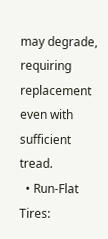may degrade, requiring replacement even with sufficient tread.
  • Run-Flat Tires: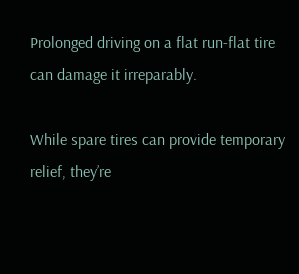Prolonged driving on a flat run-flat tire can damage it irreparably.

While spare tires can provide temporary relief, they’re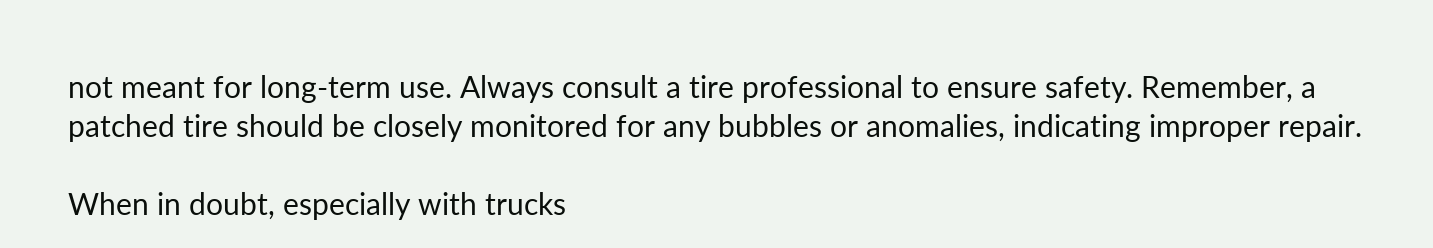not meant for long-term use. Always consult a tire professional to ensure safety. Remember, a patched tire should be closely monitored for any bubbles or anomalies, indicating improper repair.

When in doubt, especially with trucks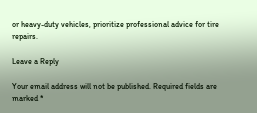or heavy-duty vehicles, prioritize professional advice for tire repairs.

Leave a Reply

Your email address will not be published. Required fields are marked *